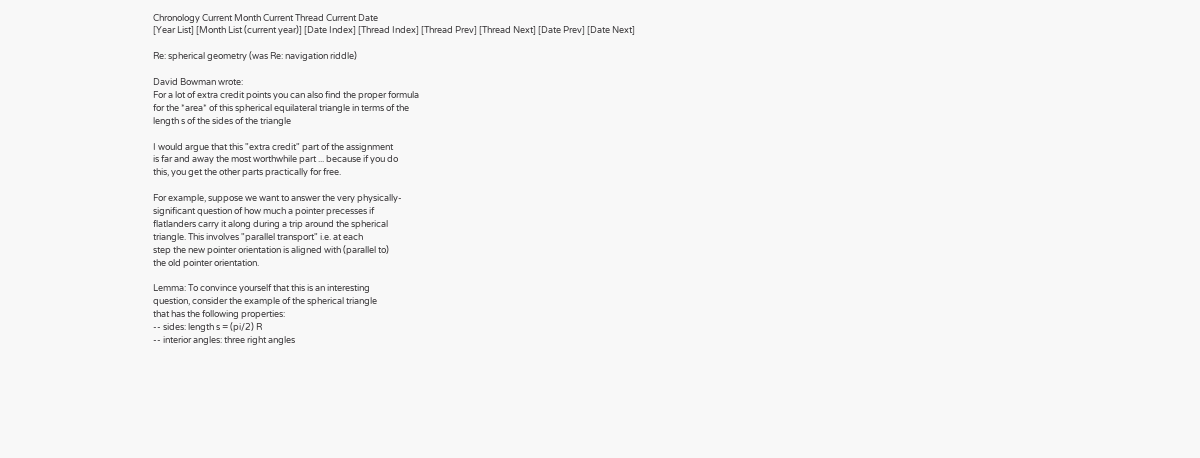Chronology Current Month Current Thread Current Date
[Year List] [Month List (current year)] [Date Index] [Thread Index] [Thread Prev] [Thread Next] [Date Prev] [Date Next]

Re: spherical geometry (was Re: navigation riddle)

David Bowman wrote:
For a lot of extra credit points you can also find the proper formula
for the *area* of this spherical equilateral triangle in terms of the
length s of the sides of the triangle

I would argue that this "extra credit" part of the assignment
is far and away the most worthwhile part ... because if you do
this, you get the other parts practically for free.

For example, suppose we want to answer the very physically-
significant question of how much a pointer precesses if
flatlanders carry it along during a trip around the spherical
triangle. This involves "parallel transport" i.e. at each
step the new pointer orientation is aligned with (parallel to)
the old pointer orientation.

Lemma: To convince yourself that this is an interesting
question, consider the example of the spherical triangle
that has the following properties:
-- sides: length s = (pi/2) R
-- interior angles: three right angles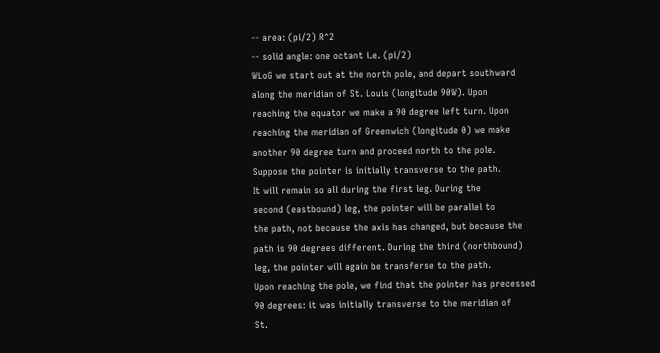-- area: (pi/2) R^2
-- solid angle: one octant i.e. (pi/2)
WLoG we start out at the north pole, and depart southward
along the meridian of St. Louis (longitude 90W). Upon
reaching the equator we make a 90 degree left turn. Upon
reaching the meridian of Greenwich (longitude 0) we make
another 90 degree turn and proceed north to the pole.
Suppose the pointer is initially transverse to the path.
It will remain so all during the first leg. During the
second (eastbound) leg, the pointer will be parallel to
the path, not because the axis has changed, but because the
path is 90 degrees different. During the third (northbound)
leg, the pointer will again be transferse to the path.
Upon reaching the pole, we find that the pointer has precessed
90 degrees: it was initially transverse to the meridian of
St.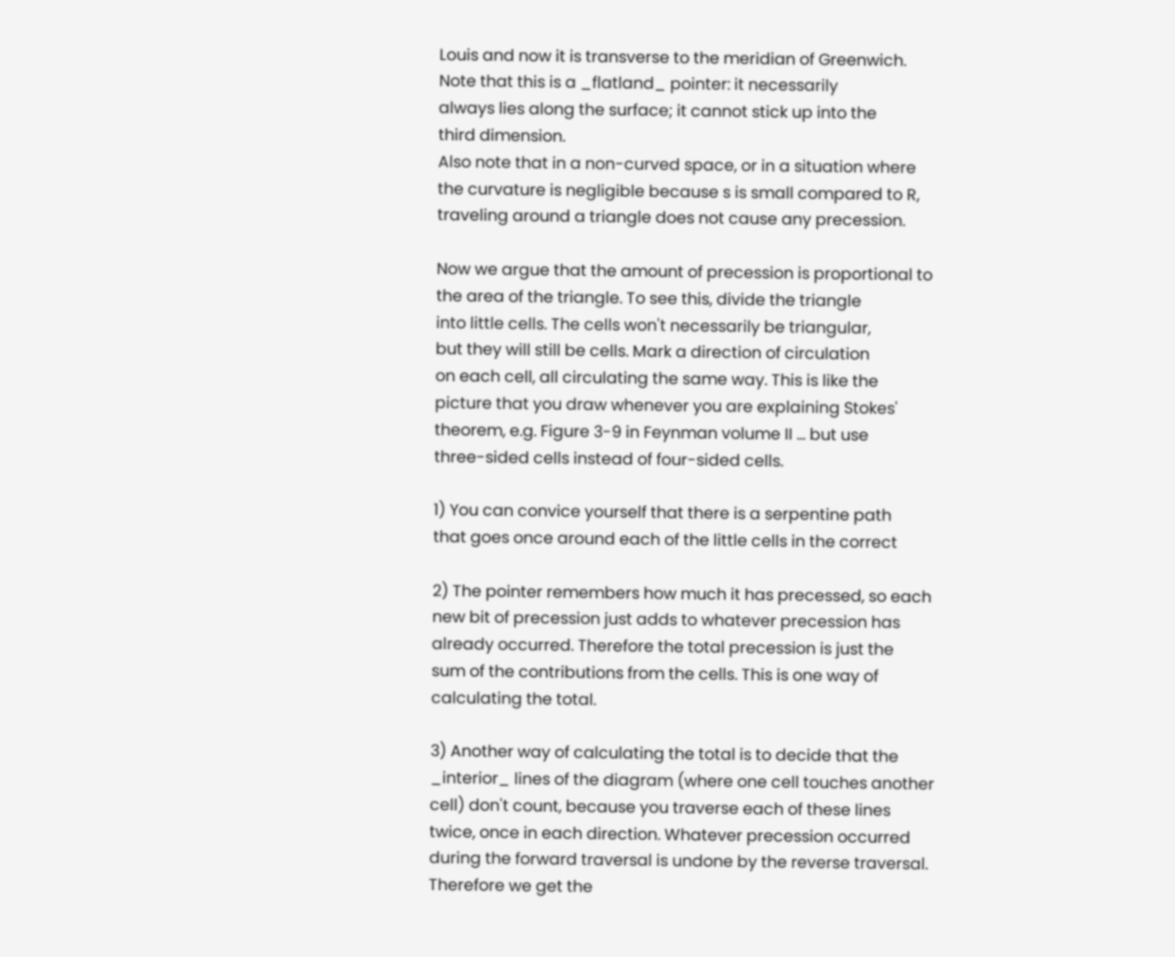Louis and now it is transverse to the meridian of Greenwich.
Note that this is a _flatland_ pointer: it necessarily
always lies along the surface; it cannot stick up into the
third dimension.
Also note that in a non-curved space, or in a situation where
the curvature is negligible because s is small compared to R,
traveling around a triangle does not cause any precession.

Now we argue that the amount of precession is proportional to
the area of the triangle. To see this, divide the triangle
into little cells. The cells won't necessarily be triangular,
but they will still be cells. Mark a direction of circulation
on each cell, all circulating the same way. This is like the
picture that you draw whenever you are explaining Stokes'
theorem, e.g. Figure 3-9 in Feynman volume II ... but use
three-sided cells instead of four-sided cells.

1) You can convice yourself that there is a serpentine path
that goes once around each of the little cells in the correct

2) The pointer remembers how much it has precessed, so each
new bit of precession just adds to whatever precession has
already occurred. Therefore the total precession is just the
sum of the contributions from the cells. This is one way of
calculating the total.

3) Another way of calculating the total is to decide that the
_interior_ lines of the diagram (where one cell touches another
cell) don't count, because you traverse each of these lines
twice, once in each direction. Whatever precession occurred
during the forward traversal is undone by the reverse traversal.
Therefore we get the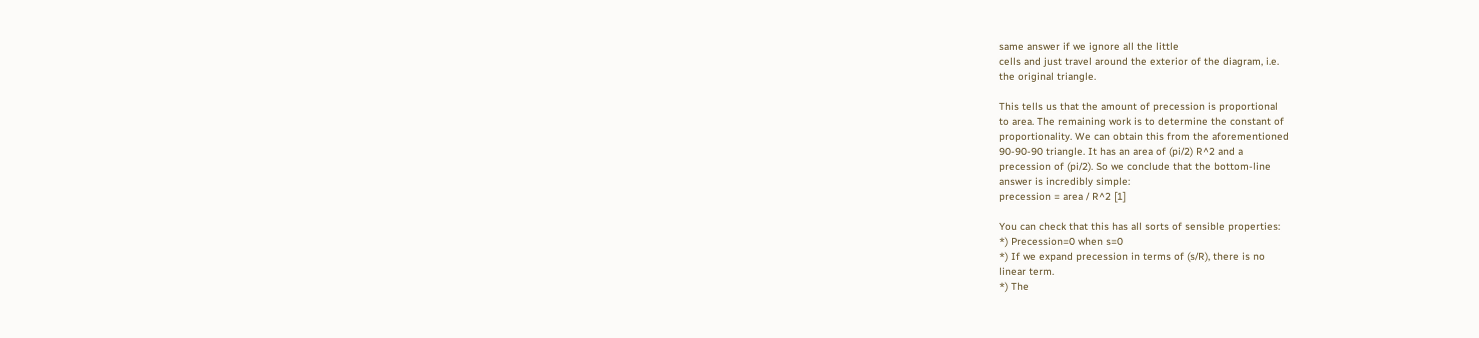same answer if we ignore all the little
cells and just travel around the exterior of the diagram, i.e.
the original triangle.

This tells us that the amount of precession is proportional
to area. The remaining work is to determine the constant of
proportionality. We can obtain this from the aforementioned
90-90-90 triangle. It has an area of (pi/2) R^2 and a
precession of (pi/2). So we conclude that the bottom-line
answer is incredibly simple:
precession = area / R^2 [1]

You can check that this has all sorts of sensible properties:
*) Precession=0 when s=0
*) If we expand precession in terms of (s/R), there is no
linear term.
*) The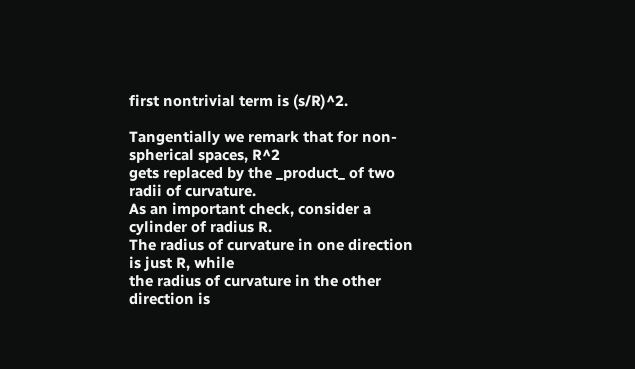first nontrivial term is (s/R)^2.

Tangentially we remark that for non-spherical spaces, R^2
gets replaced by the _product_ of two radii of curvature.
As an important check, consider a cylinder of radius R.
The radius of curvature in one direction is just R, while
the radius of curvature in the other direction is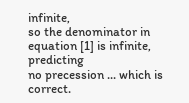infinite,
so the denominator in equation [1] is infinite, predicting
no precession ... which is correct.